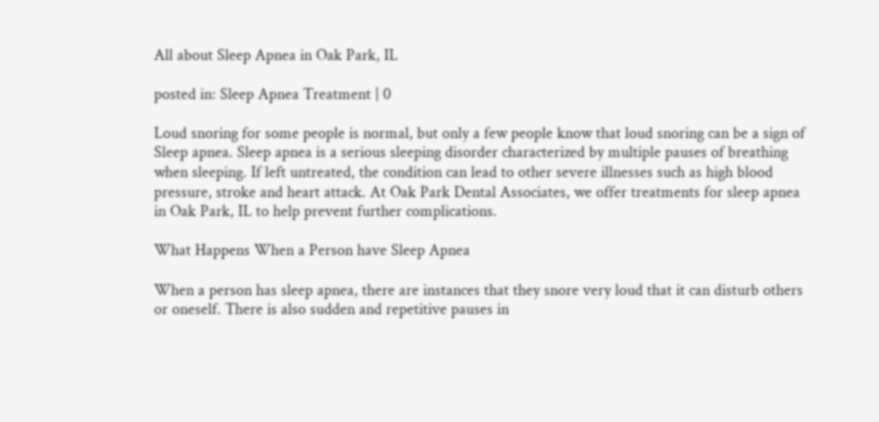All about Sleep Apnea in Oak Park, IL

posted in: Sleep Apnea Treatment | 0

Loud snoring for some people is normal, but only a few people know that loud snoring can be a sign of Sleep apnea. Sleep apnea is a serious sleeping disorder characterized by multiple pauses of breathing when sleeping. If left untreated, the condition can lead to other severe illnesses such as high blood pressure, stroke and heart attack. At Oak Park Dental Associates, we offer treatments for sleep apnea in Oak Park, IL to help prevent further complications.

What Happens When a Person have Sleep Apnea

When a person has sleep apnea, there are instances that they snore very loud that it can disturb others or oneself. There is also sudden and repetitive pauses in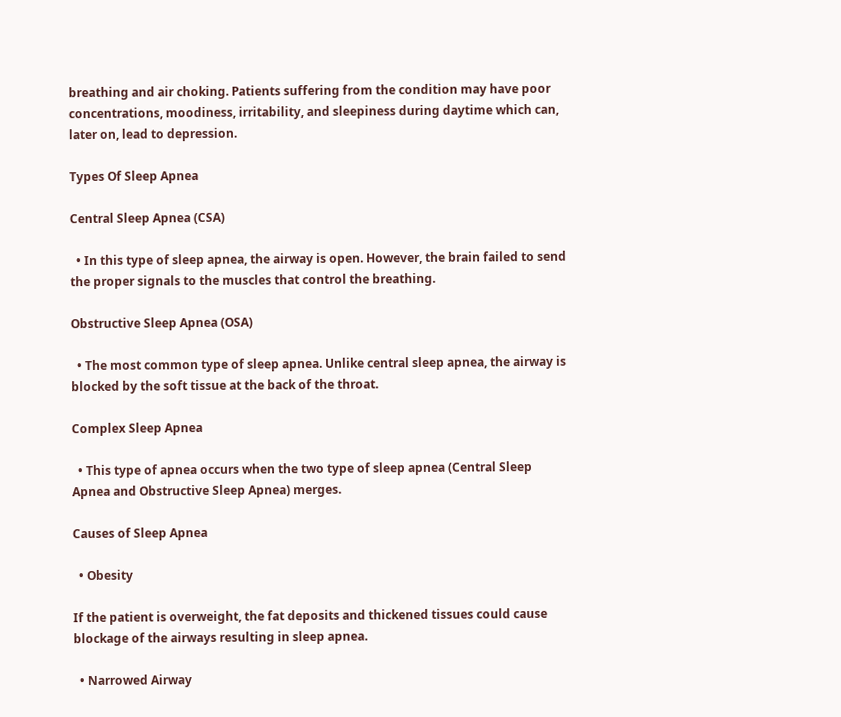breathing and air choking. Patients suffering from the condition may have poor concentrations, moodiness, irritability, and sleepiness during daytime which can, later on, lead to depression.

Types Of Sleep Apnea

Central Sleep Apnea (CSA)

  • In this type of sleep apnea, the airway is open. However, the brain failed to send the proper signals to the muscles that control the breathing.

Obstructive Sleep Apnea (OSA)

  • The most common type of sleep apnea. Unlike central sleep apnea, the airway is blocked by the soft tissue at the back of the throat.

Complex Sleep Apnea

  • This type of apnea occurs when the two type of sleep apnea (Central Sleep Apnea and Obstructive Sleep Apnea) merges.

Causes of Sleep Apnea

  • Obesity

If the patient is overweight, the fat deposits and thickened tissues could cause blockage of the airways resulting in sleep apnea.

  • Narrowed Airway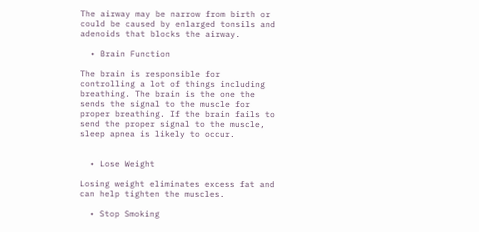The airway may be narrow from birth or could be caused by enlarged tonsils and adenoids that blocks the airway.

  • Brain Function

The brain is responsible for controlling a lot of things including breathing. The brain is the one the sends the signal to the muscle for proper breathing. If the brain fails to send the proper signal to the muscle, sleep apnea is likely to occur.


  • Lose Weight

Losing weight eliminates excess fat and can help tighten the muscles.

  • Stop Smoking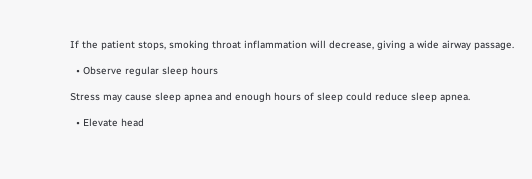If the patient stops, smoking throat inflammation will decrease, giving a wide airway passage.

  • Observe regular sleep hours

Stress may cause sleep apnea and enough hours of sleep could reduce sleep apnea.

  • Elevate head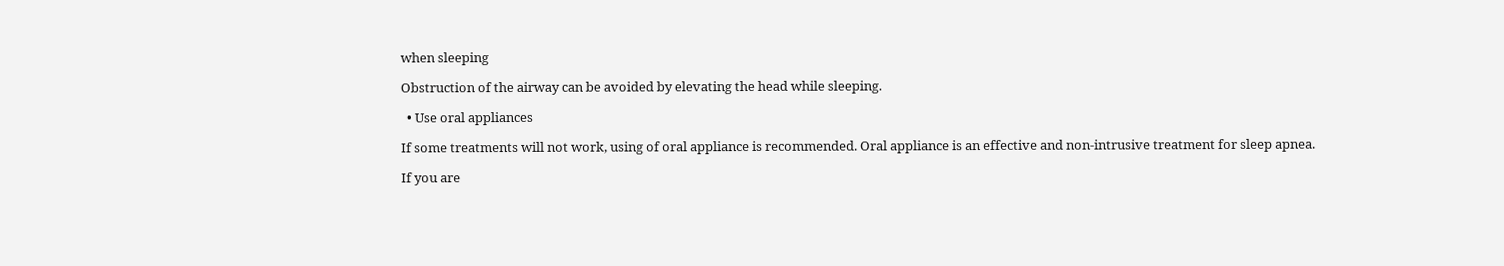when sleeping

Obstruction of the airway can be avoided by elevating the head while sleeping.

  • Use oral appliances

If some treatments will not work, using of oral appliance is recommended. Oral appliance is an effective and non-intrusive treatment for sleep apnea.

If you are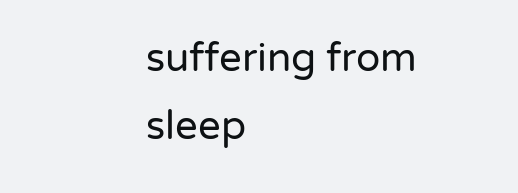suffering from sleep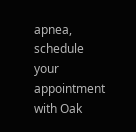apnea, schedule your appointment with Oak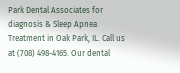Park Dental Associates for diagnosis & Sleep Apnea Treatment in Oak Park, IL. Call us at (708) 498-4165. Our dental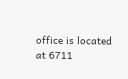office is located at 6711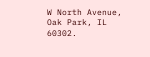W North Avenue, Oak Park, IL 60302.